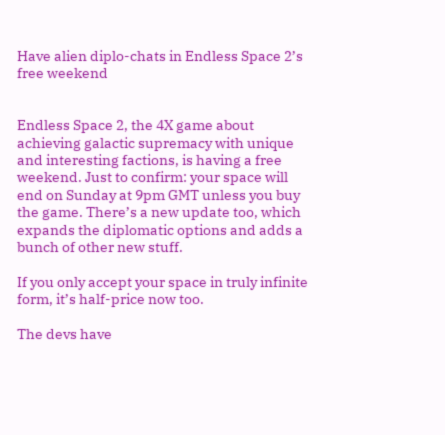Have alien diplo-chats in Endless Space 2’s free weekend


Endless Space 2, the 4X game about achieving galactic supremacy with unique and interesting factions, is having a free weekend. Just to confirm: your space will end on Sunday at 9pm GMT unless you buy the game. There’s a new update too, which expands the diplomatic options and adds a bunch of other new stuff.

If you only accept your space in truly infinite form, it’s half-price now too.

The devs have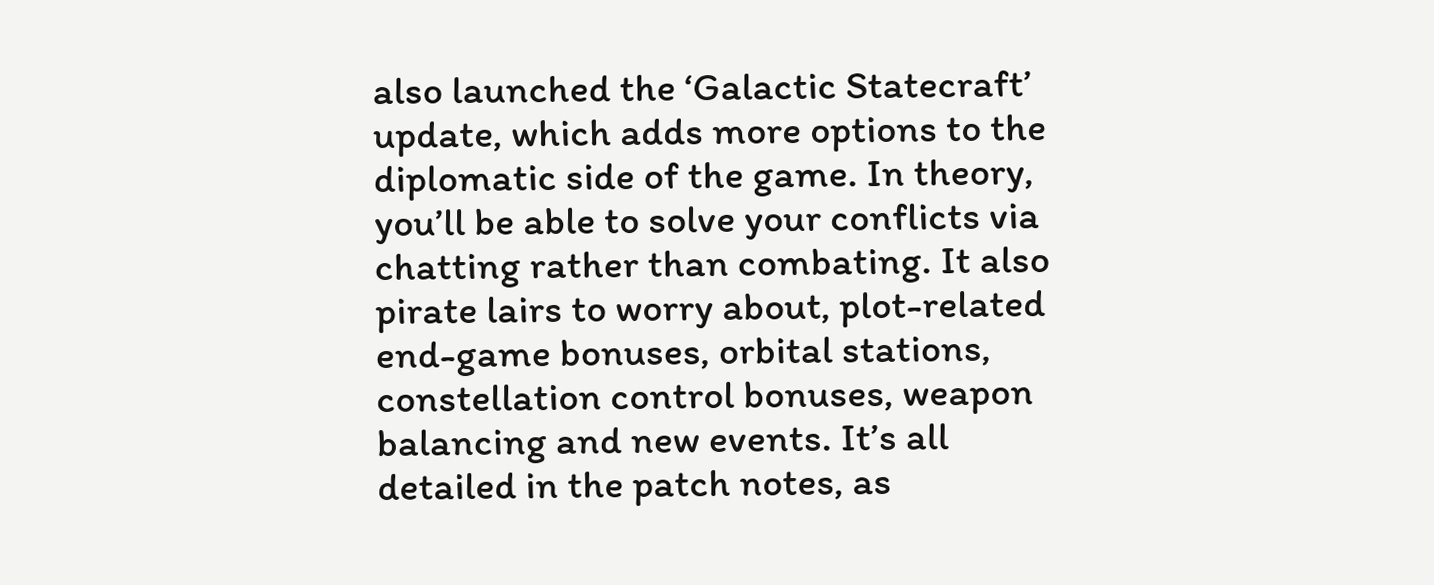also launched the ‘Galactic Statecraft’ update, which adds more options to the diplomatic side of the game. In theory, you’ll be able to solve your conflicts via chatting rather than combating. It also pirate lairs to worry about, plot-related end-game bonuses, orbital stations, constellation control bonuses, weapon balancing and new events. It’s all detailed in the patch notes, as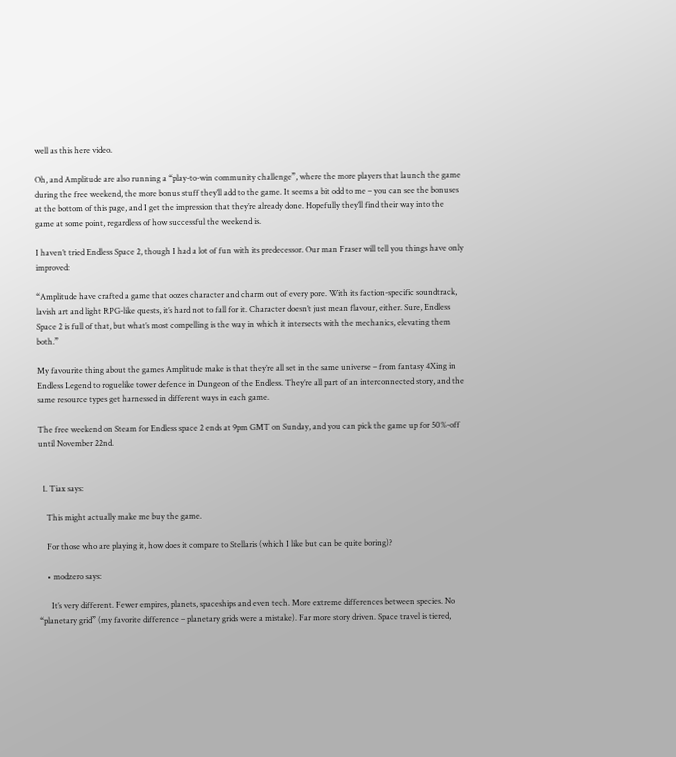well as this here video.

Oh, and Amplitude are also running a “play-to-win community challenge”, where the more players that launch the game during the free weekend, the more bonus stuff they’ll add to the game. It seems a bit odd to me – you can see the bonuses at the bottom of this page, and I get the impression that they’re already done. Hopefully they’ll find their way into the game at some point, regardless of how successful the weekend is.

I haven’t tried Endless Space 2, though I had a lot of fun with its predecessor. Our man Fraser will tell you things have only improved:

“Amplitude have crafted a game that oozes character and charm out of every pore. With its faction-specific soundtrack, lavish art and light RPG-like quests, it’s hard not to fall for it. Character doesn’t just mean flavour, either. Sure, Endless Space 2 is full of that, but what’s most compelling is the way in which it intersects with the mechanics, elevating them both.”

My favourite thing about the games Amplitude make is that they’re all set in the same universe – from fantasy 4Xing in Endless Legend to roguelike tower defence in Dungeon of the Endless. They’re all part of an interconnected story, and the same resource types get harnessed in different ways in each game.

The free weekend on Steam for Endless space 2 ends at 9pm GMT on Sunday, and you can pick the game up for 50%-off until November 22nd.


  1. Tiax says:

    This might actually make me buy the game.

    For those who are playing it, how does it compare to Stellaris (which I like but can be quite boring)?

    • modzero says:

      It’s very different. Fewer empires, planets, spaceships and even tech. More extreme differences between species. No “planetary grid” (my favorite difference – planetary grids were a mistake). Far more story driven. Space travel is tiered,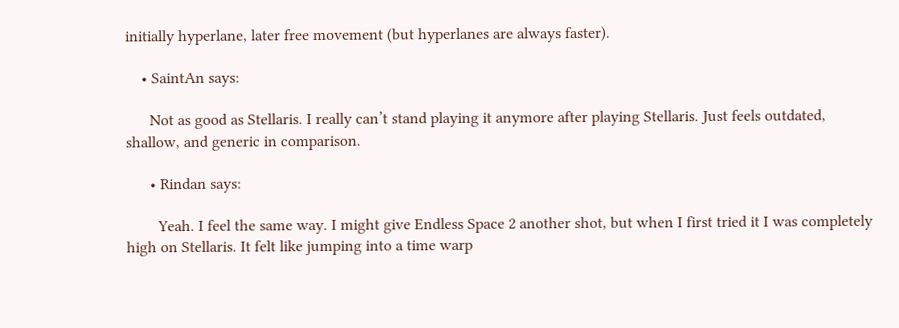initially hyperlane, later free movement (but hyperlanes are always faster).

    • SaintAn says:

      Not as good as Stellaris. I really can’t stand playing it anymore after playing Stellaris. Just feels outdated, shallow, and generic in comparison.

      • Rindan says:

        Yeah. I feel the same way. I might give Endless Space 2 another shot, but when I first tried it I was completely high on Stellaris. It felt like jumping into a time warp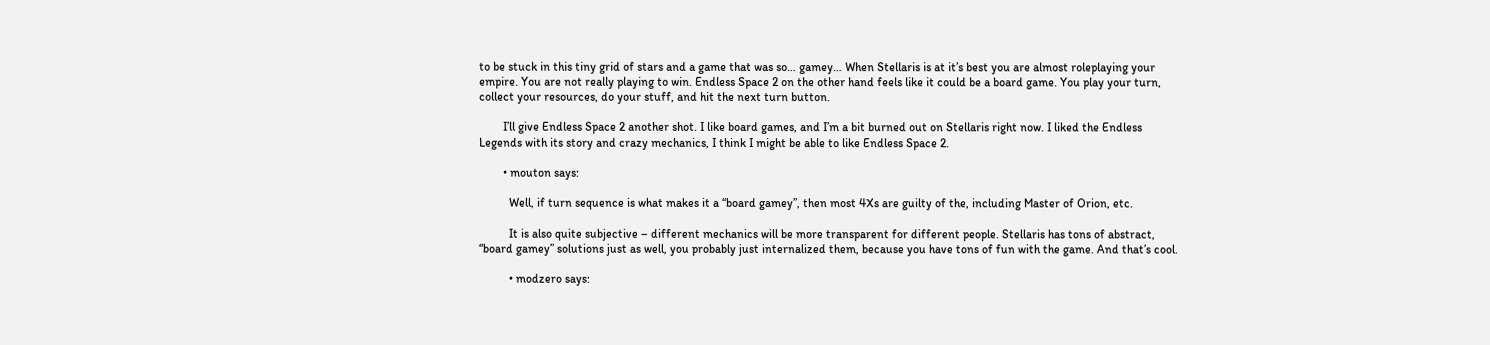to be stuck in this tiny grid of stars and a game that was so… gamey… When Stellaris is at it’s best you are almost roleplaying your empire. You are not really playing to win. Endless Space 2 on the other hand feels like it could be a board game. You play your turn, collect your resources, do your stuff, and hit the next turn button.

        I’ll give Endless Space 2 another shot. I like board games, and I’m a bit burned out on Stellaris right now. I liked the Endless Legends with its story and crazy mechanics, I think I might be able to like Endless Space 2.

        • mouton says:

          Well, if turn sequence is what makes it a “board gamey”, then most 4Xs are guilty of the, including Master of Orion, etc.

          It is also quite subjective – different mechanics will be more transparent for different people. Stellaris has tons of abstract, “board gamey” solutions just as well, you probably just internalized them, because you have tons of fun with the game. And that’s cool.

          • modzero says: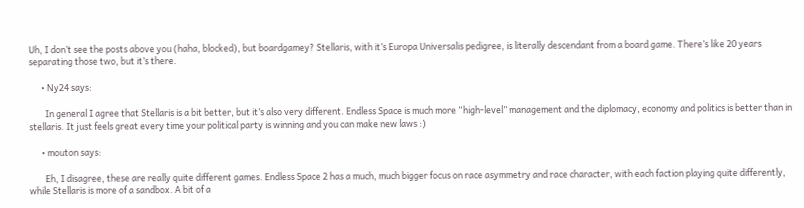Uh, I don’t see the posts above you (haha, blocked), but boardgamey? Stellaris, with it’s Europa Universalis pedigree, is literally descendant from a board game. There’s like 20 years separating those two, but it’s there.

      • Ny24 says:

        In general I agree that Stellaris is a bit better, but it’s also very different. Endless Space is much more “high-level” management and the diplomacy, economy and politics is better than in stellaris. It just feels great every time your political party is winning and you can make new laws :)

      • mouton says:

        Eh, I disagree, these are really quite different games. Endless Space 2 has a much, much bigger focus on race asymmetry and race character, with each faction playing quite differently, while Stellaris is more of a sandbox. A bit of a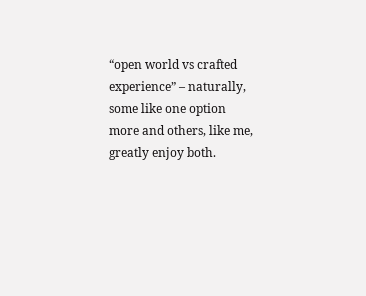“open world vs crafted experience” – naturally, some like one option more and others, like me, greatly enjoy both.